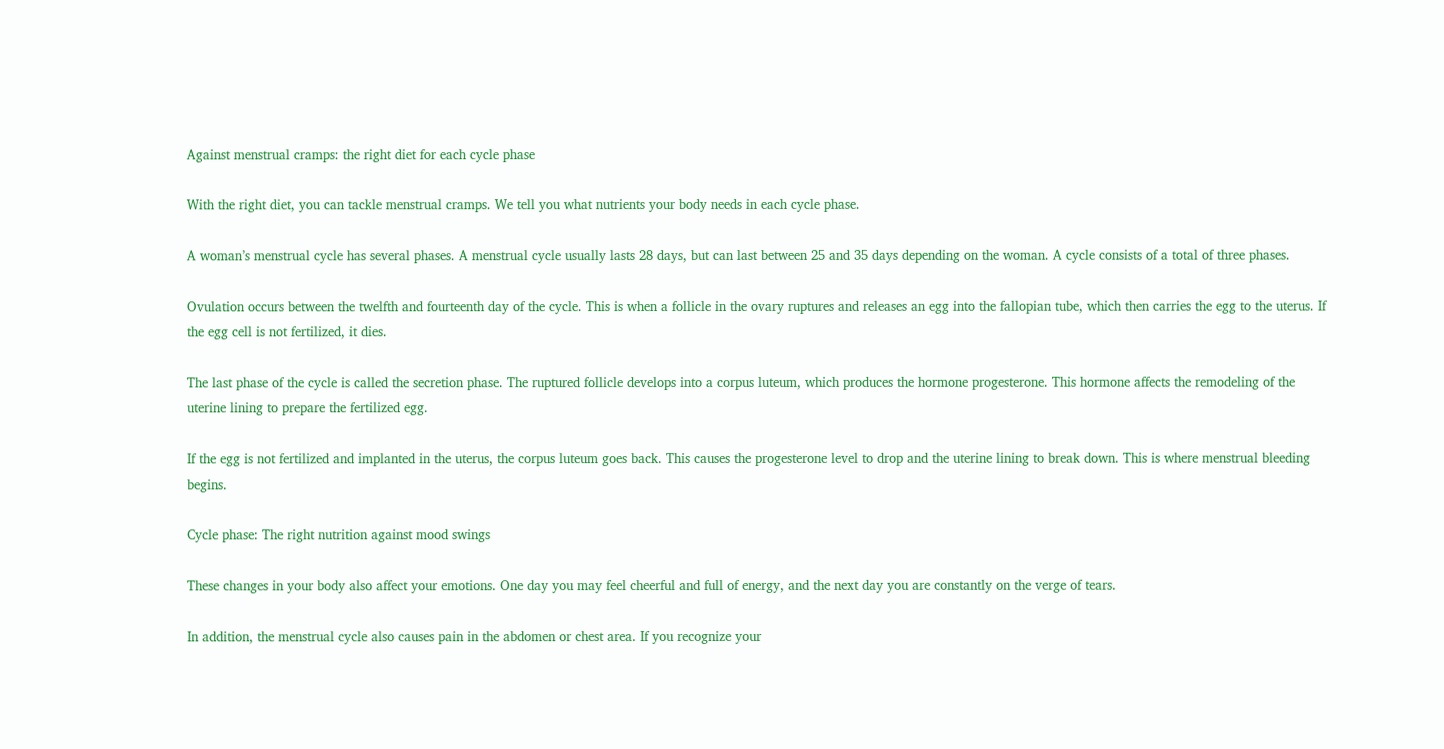Against menstrual cramps: the right diet for each cycle phase

With the right diet, you can tackle menstrual cramps. We tell you what nutrients your body needs in each cycle phase.

A woman’s menstrual cycle has several phases. A menstrual cycle usually lasts 28 days, but can last between 25 and 35 days depending on the woman. A cycle consists of a total of three phases.

Ovulation occurs between the twelfth and fourteenth day of the cycle. This is when a follicle in the ovary ruptures and releases an egg into the fallopian tube, which then carries the egg to the uterus. If the egg cell is not fertilized, it dies.

The last phase of the cycle is called the secretion phase. The ruptured follicle develops into a corpus luteum, which produces the hormone progesterone. This hormone affects the remodeling of the uterine lining to prepare the fertilized egg.

If the egg is not fertilized and implanted in the uterus, the corpus luteum goes back. This causes the progesterone level to drop and the uterine lining to break down. This is where menstrual bleeding begins.

Cycle phase: The right nutrition against mood swings

These changes in your body also affect your emotions. One day you may feel cheerful and full of energy, and the next day you are constantly on the verge of tears.

In addition, the menstrual cycle also causes pain in the abdomen or chest area. If you recognize your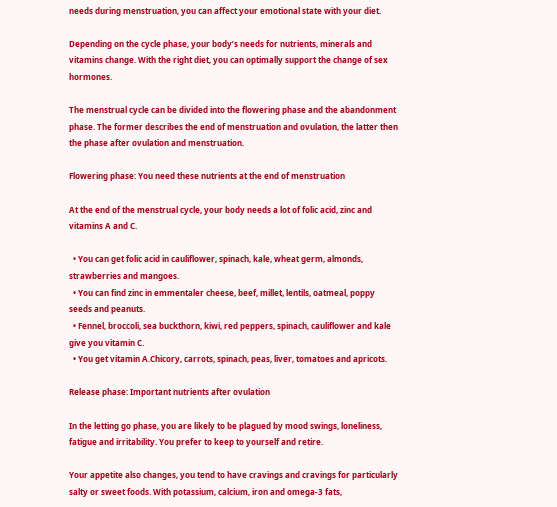needs during menstruation, you can affect your emotional state with your diet.

Depending on the cycle phase, your body’s needs for nutrients, minerals and vitamins change. With the right diet, you can optimally support the change of sex hormones.

The menstrual cycle can be divided into the flowering phase and the abandonment phase. The former describes the end of menstruation and ovulation, the latter then the phase after ovulation and menstruation.

Flowering phase: You need these nutrients at the end of menstruation

At the end of the menstrual cycle, your body needs a lot of folic acid, zinc and vitamins A and C.

  • You can get folic acid in cauliflower, spinach, kale, wheat germ, almonds, strawberries and mangoes.
  • You can find zinc in emmentaler cheese, beef, millet, lentils, oatmeal, poppy seeds and peanuts.
  • Fennel, broccoli, sea buckthorn, kiwi, red peppers, spinach, cauliflower and kale give you vitamin C.
  • You get vitamin A.Chicory, carrots, spinach, peas, liver, tomatoes and apricots.

Release phase: Important nutrients after ovulation

In the letting go phase, you are likely to be plagued by mood swings, loneliness, fatigue and irritability. You prefer to keep to yourself and retire.

Your appetite also changes, you tend to have cravings and cravings for particularly salty or sweet foods. With potassium, calcium, iron and omega-3 fats,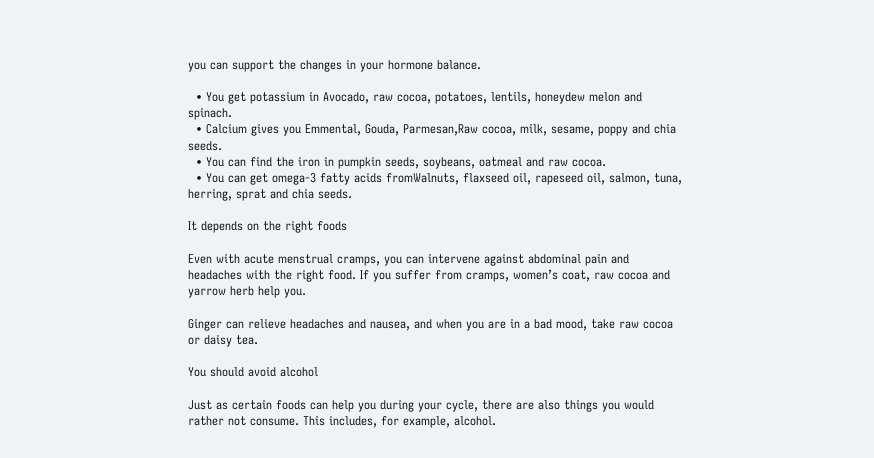you can support the changes in your hormone balance.

  • You get potassium in Avocado, raw cocoa, potatoes, lentils, honeydew melon and spinach.
  • Calcium gives you Emmental, Gouda, Parmesan,Raw cocoa, milk, sesame, poppy and chia seeds.
  • You can find the iron in pumpkin seeds, soybeans, oatmeal and raw cocoa.
  • You can get omega-3 fatty acids fromWalnuts, flaxseed oil, rapeseed oil, salmon, tuna, herring, sprat and chia seeds.

It depends on the right foods

Even with acute menstrual cramps, you can intervene against abdominal pain and headaches with the right food. If you suffer from cramps, women’s coat, raw cocoa and yarrow herb help you.

Ginger can relieve headaches and nausea, and when you are in a bad mood, take raw cocoa or daisy tea.

You should avoid alcohol

Just as certain foods can help you during your cycle, there are also things you would rather not consume. This includes, for example, alcohol.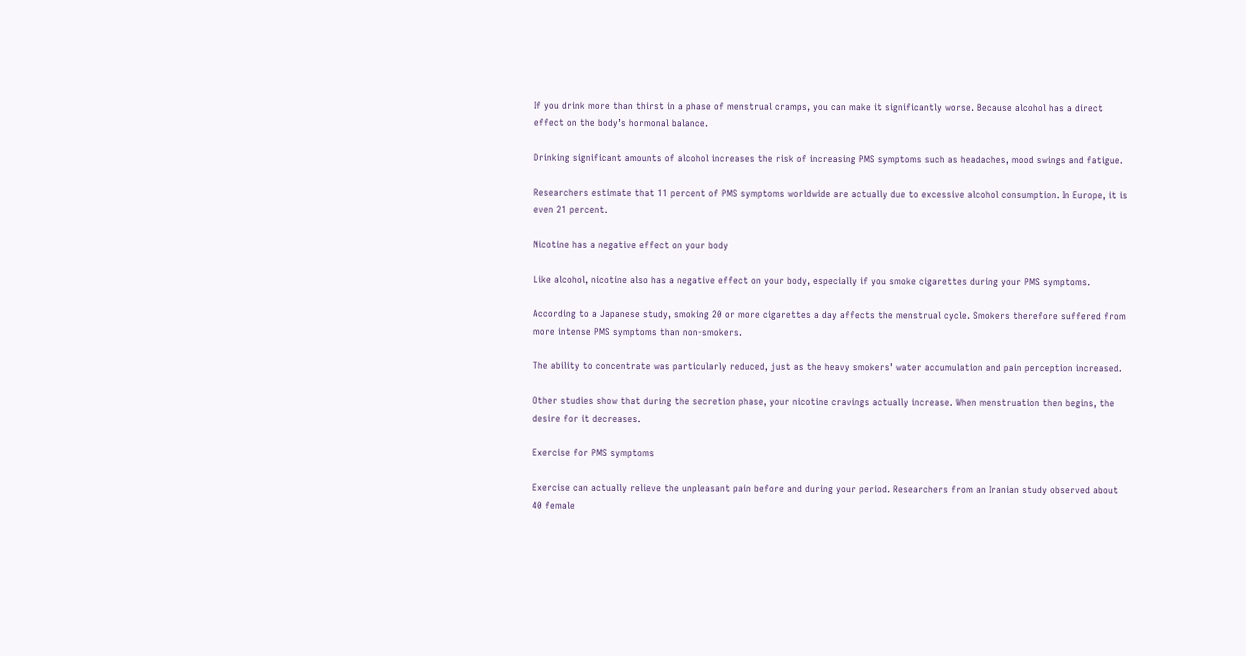If you drink more than thirst in a phase of menstrual cramps, you can make it significantly worse. Because alcohol has a direct effect on the body’s hormonal balance.

Drinking significant amounts of alcohol increases the risk of increasing PMS symptoms such as headaches, mood swings and fatigue.

Researchers estimate that 11 percent of PMS symptoms worldwide are actually due to excessive alcohol consumption. In Europe, it is even 21 percent.

Nicotine has a negative effect on your body

Like alcohol, nicotine also has a negative effect on your body, especially if you smoke cigarettes during your PMS symptoms.

According to a Japanese study, smoking 20 or more cigarettes a day affects the menstrual cycle. Smokers therefore suffered from more intense PMS symptoms than non-smokers.

The ability to concentrate was particularly reduced, just as the heavy smokers’ water accumulation and pain perception increased.

Other studies show that during the secretion phase, your nicotine cravings actually increase. When menstruation then begins, the desire for it decreases.

Exercise for PMS symptoms

Exercise can actually relieve the unpleasant pain before and during your period. Researchers from an Iranian study observed about 40 female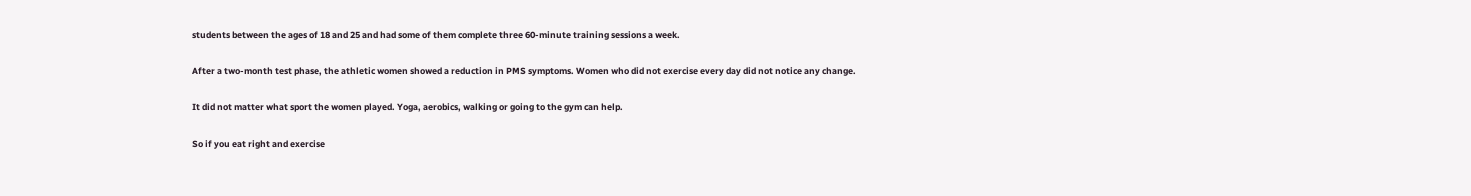students between the ages of 18 and 25 and had some of them complete three 60-minute training sessions a week.

After a two-month test phase, the athletic women showed a reduction in PMS symptoms. Women who did not exercise every day did not notice any change.

It did not matter what sport the women played. Yoga, aerobics, walking or going to the gym can help.

So if you eat right and exercise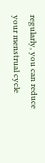regularly, you can reduce your menstrual cycle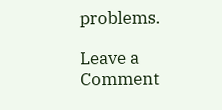problems.

Leave a Comment